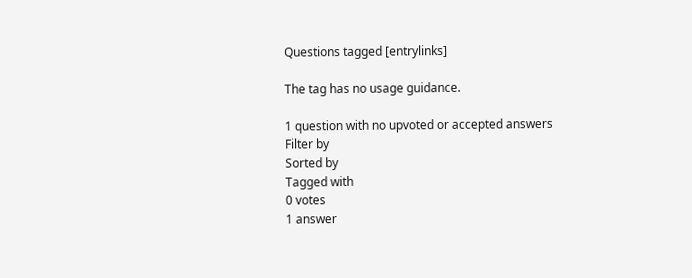Questions tagged [entrylinks]

The tag has no usage guidance.

1 question with no upvoted or accepted answers
Filter by
Sorted by
Tagged with
0 votes
1 answer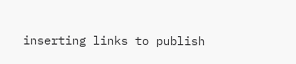inserting links to publish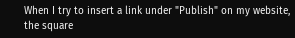When I try to insert a link under "Publish" on my website, the square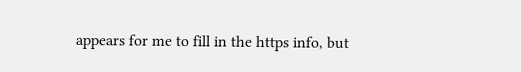appears for me to fill in the https info, but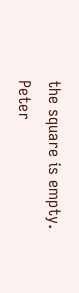the square is empty.
Peter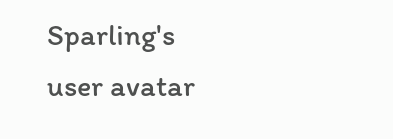Sparling's user avatar